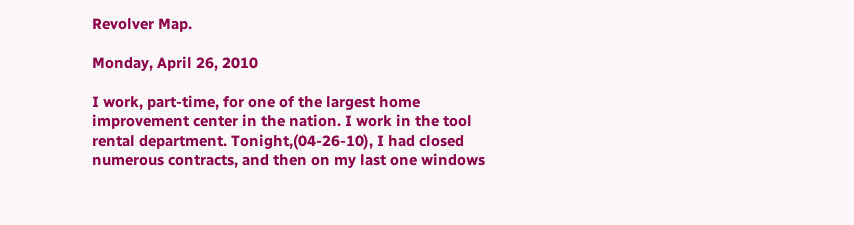Revolver Map.

Monday, April 26, 2010

I work, part-time, for one of the largest home improvement center in the nation. I work in the tool rental department. Tonight,(04-26-10), I had closed numerous contracts, and then on my last one windows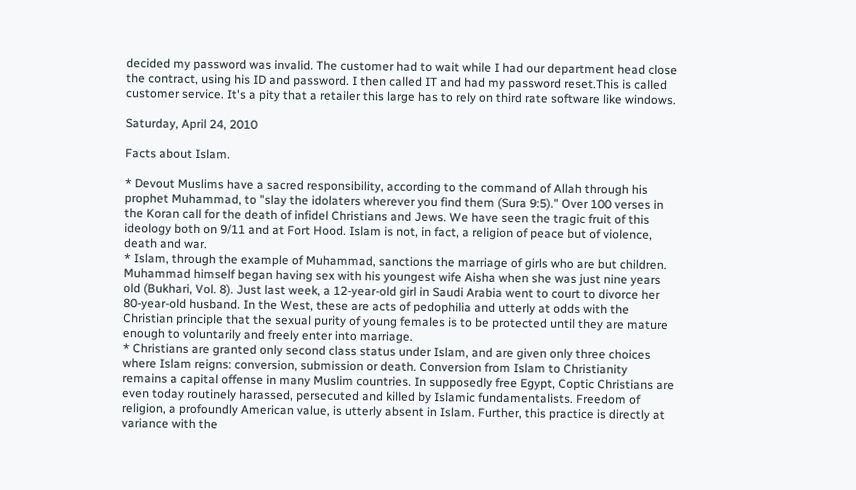decided my password was invalid. The customer had to wait while I had our department head close the contract, using his ID and password. I then called IT and had my password reset.This is called customer service. It's a pity that a retailer this large has to rely on third rate software like windows.

Saturday, April 24, 2010

Facts about Islam.

* Devout Muslims have a sacred responsibility, according to the command of Allah through his prophet Muhammad, to "slay the idolaters wherever you find them (Sura 9:5)." Over 100 verses in the Koran call for the death of infidel Christians and Jews. We have seen the tragic fruit of this ideology both on 9/11 and at Fort Hood. Islam is not, in fact, a religion of peace but of violence, death and war.
* Islam, through the example of Muhammad, sanctions the marriage of girls who are but children. Muhammad himself began having sex with his youngest wife Aisha when she was just nine years old (Bukhari, Vol. 8). Just last week, a 12-year-old girl in Saudi Arabia went to court to divorce her 80-year-old husband. In the West, these are acts of pedophilia and utterly at odds with the Christian principle that the sexual purity of young females is to be protected until they are mature enough to voluntarily and freely enter into marriage.
* Christians are granted only second class status under Islam, and are given only three choices where Islam reigns: conversion, submission or death. Conversion from Islam to Christianity remains a capital offense in many Muslim countries. In supposedly free Egypt, Coptic Christians are even today routinely harassed, persecuted and killed by Islamic fundamentalists. Freedom of religion, a profoundly American value, is utterly absent in Islam. Further, this practice is directly at variance with the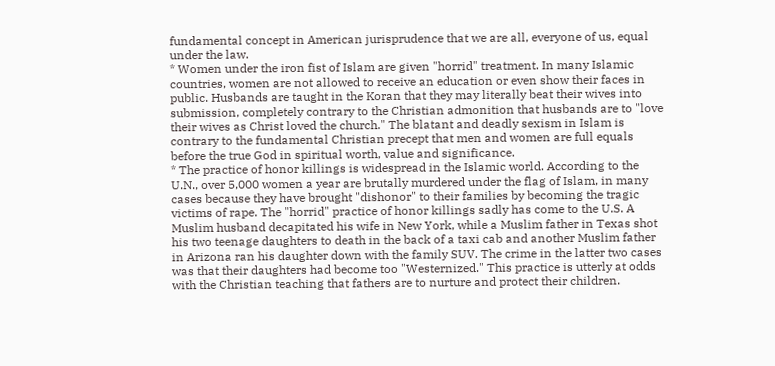fundamental concept in American jurisprudence that we are all, everyone of us, equal under the law.
* Women under the iron fist of Islam are given "horrid" treatment. In many Islamic countries, women are not allowed to receive an education or even show their faces in public. Husbands are taught in the Koran that they may literally beat their wives into submission, completely contrary to the Christian admonition that husbands are to "love their wives as Christ loved the church." The blatant and deadly sexism in Islam is contrary to the fundamental Christian precept that men and women are full equals before the true God in spiritual worth, value and significance.
* The practice of honor killings is widespread in the Islamic world. According to the U.N., over 5,000 women a year are brutally murdered under the flag of Islam, in many cases because they have brought "dishonor" to their families by becoming the tragic victims of rape. The "horrid" practice of honor killings sadly has come to the U.S. A Muslim husband decapitated his wife in New York, while a Muslim father in Texas shot his two teenage daughters to death in the back of a taxi cab and another Muslim father in Arizona ran his daughter down with the family SUV. The crime in the latter two cases was that their daughters had become too "Westernized." This practice is utterly at odds with the Christian teaching that fathers are to nurture and protect their children.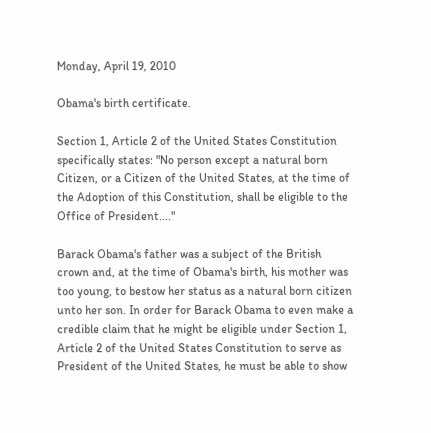Monday, April 19, 2010

Obama's birth certificate.

Section 1, Article 2 of the United States Constitution specifically states: "No person except a natural born Citizen, or a Citizen of the United States, at the time of the Adoption of this Constitution, shall be eligible to the Office of President...."

Barack Obama's father was a subject of the British crown and, at the time of Obama's birth, his mother was too young, to bestow her status as a natural born citizen unto her son. In order for Barack Obama to even make a credible claim that he might be eligible under Section 1, Article 2 of the United States Constitution to serve as President of the United States, he must be able to show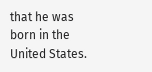that he was born in the United States.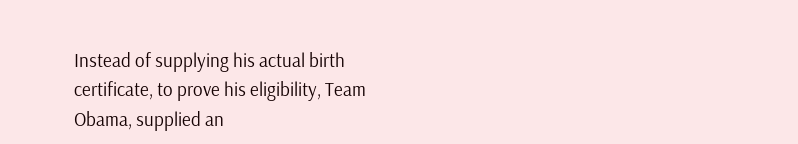Instead of supplying his actual birth certificate, to prove his eligibility, Team Obama, supplied an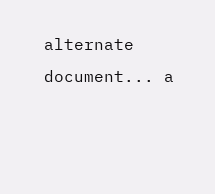alternate document... a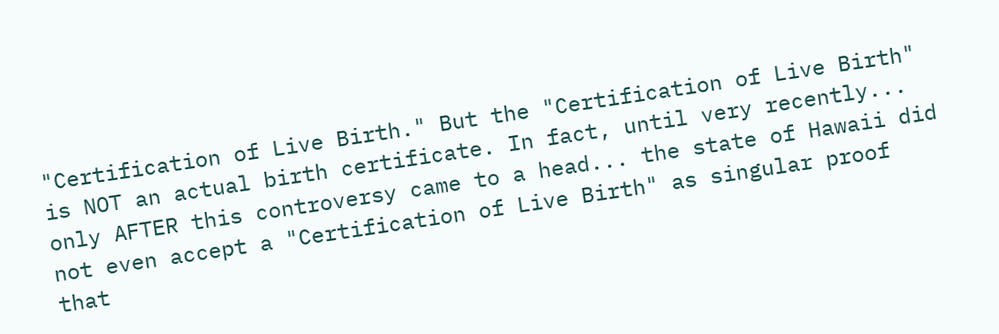"Certification of Live Birth." But the "Certification of Live Birth" is NOT an actual birth certificate. In fact, until very recently... only AFTER this controversy came to a head... the state of Hawaii did not even accept a "Certification of Live Birth" as singular proof that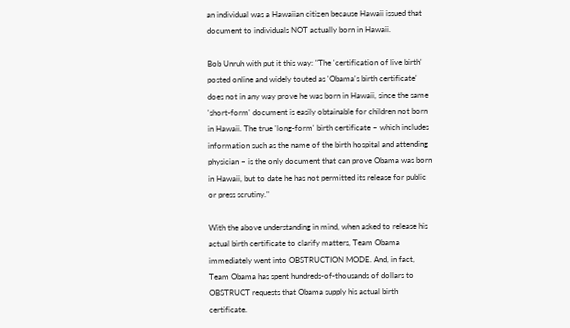an individual was a Hawaiian citizen because Hawaii issued that document to individuals NOT actually born in Hawaii.

Bob Unruh with put it this way: "The 'certification of live birth' posted online and widely touted as 'Obama's birth certificate' does not in any way prove he was born in Hawaii, since the same 'short-form' document is easily obtainable for children not born in Hawaii. The true 'long-form' birth certificate – which includes information such as the name of the birth hospital and attending physician – is the only document that can prove Obama was born in Hawaii, but to date he has not permitted its release for public or press scrutiny."

With the above understanding in mind, when asked to release his actual birth certificate to clarify matters, Team Obama immediately went into OBSTRUCTION MODE. And, in fact, Team Obama has spent hundreds-of-thousands of dollars to OBSTRUCT requests that Obama supply his actual birth certificate.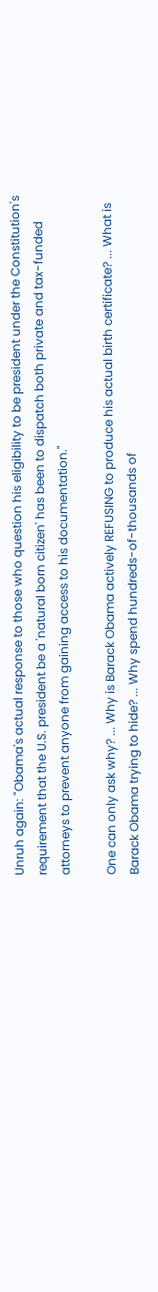Unruh again: "Obama's actual response to those who question his eligibility to be president under the Constitution's requirement that the U.S. president be a 'natural born citizen' has been to dispatch both private and tax-funded attorneys to prevent anyone from gaining access to his documentation."

One can only ask why? ... Why is Barack Obama actively REFUSING to produce his actual birth certificate? ... What is Barack Obama trying to hide? ... Why spend hundreds-of-thousands of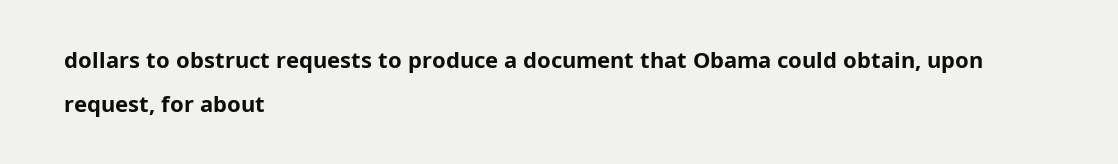dollars to obstruct requests to produce a document that Obama could obtain, upon request, for about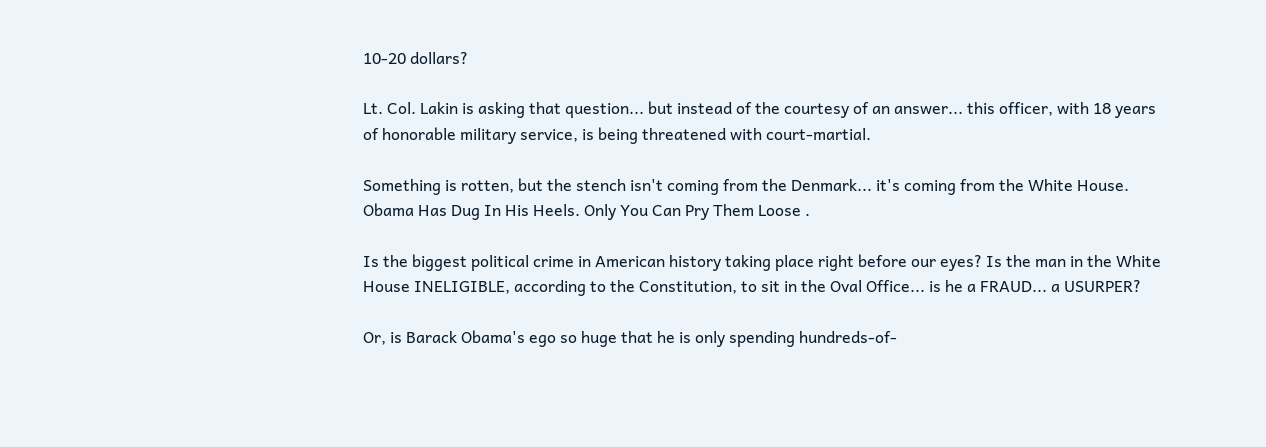10-20 dollars?

Lt. Col. Lakin is asking that question... but instead of the courtesy of an answer... this officer, with 18 years of honorable military service, is being threatened with court-martial.

Something is rotten, but the stench isn't coming from the Denmark... it's coming from the White House.
Obama Has Dug In His Heels. Only You Can Pry Them Loose .

Is the biggest political crime in American history taking place right before our eyes? Is the man in the White House INELIGIBLE, according to the Constitution, to sit in the Oval Office... is he a FRAUD... a USURPER?

Or, is Barack Obama's ego so huge that he is only spending hundreds-of-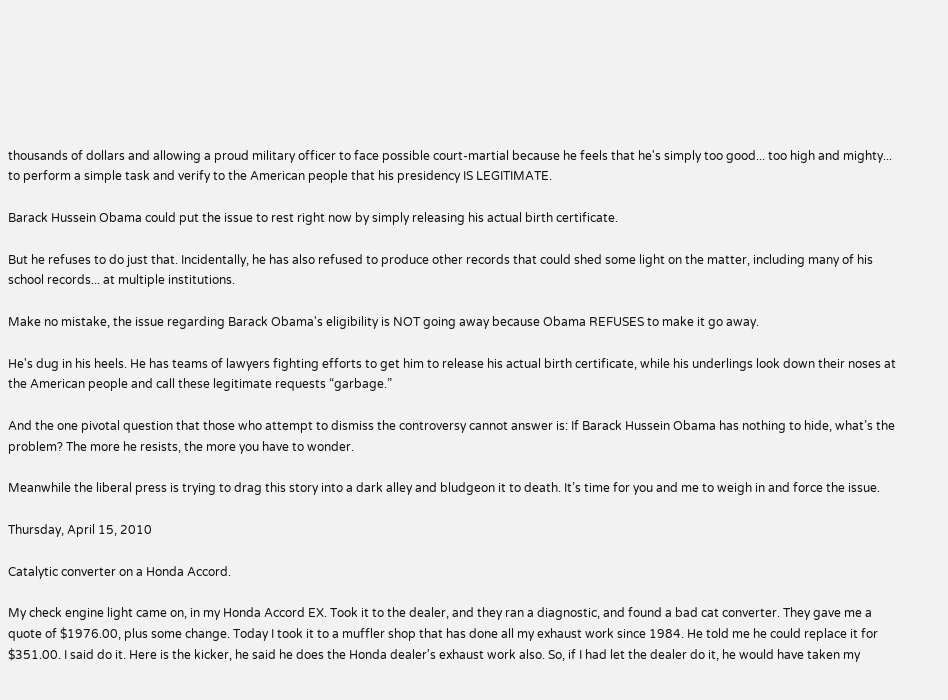thousands of dollars and allowing a proud military officer to face possible court-martial because he feels that he's simply too good... too high and mighty... to perform a simple task and verify to the American people that his presidency IS LEGITIMATE.

Barack Hussein Obama could put the issue to rest right now by simply releasing his actual birth certificate.

But he refuses to do just that. Incidentally, he has also refused to produce other records that could shed some light on the matter, including many of his school records... at multiple institutions.

Make no mistake, the issue regarding Barack Obama's eligibility is NOT going away because Obama REFUSES to make it go away.

He's dug in his heels. He has teams of lawyers fighting efforts to get him to release his actual birth certificate, while his underlings look down their noses at the American people and call these legitimate requests “garbage.”

And the one pivotal question that those who attempt to dismiss the controversy cannot answer is: If Barack Hussein Obama has nothing to hide, what’s the problem? The more he resists, the more you have to wonder.

Meanwhile the liberal press is trying to drag this story into a dark alley and bludgeon it to death. It’s time for you and me to weigh in and force the issue.

Thursday, April 15, 2010

Catalytic converter on a Honda Accord.

My check engine light came on, in my Honda Accord EX. Took it to the dealer, and they ran a diagnostic, and found a bad cat converter. They gave me a quote of $1976.00, plus some change. Today I took it to a muffler shop that has done all my exhaust work since 1984. He told me he could replace it for $351.00. I said do it. Here is the kicker, he said he does the Honda dealer's exhaust work also. So, if I had let the dealer do it, he would have taken my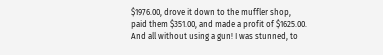$1976.00, drove it down to the muffler shop, paid them $351.00, and made a profit of $1625.00. And all without using a gun! I was stunned, to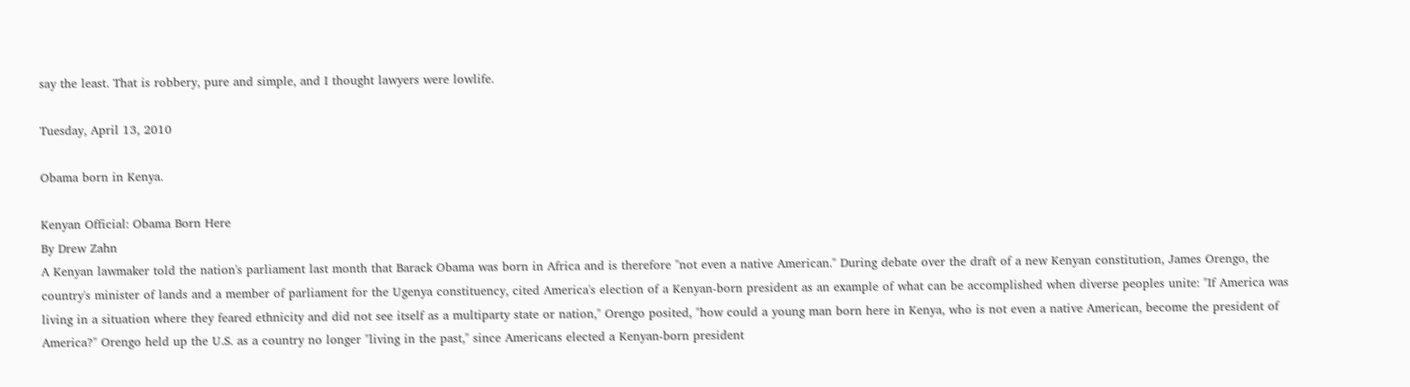say the least. That is robbery, pure and simple, and I thought lawyers were lowlife.

Tuesday, April 13, 2010

Obama born in Kenya.

Kenyan Official: Obama Born Here
By Drew Zahn
A Kenyan lawmaker told the nation's parliament last month that Barack Obama was born in Africa and is therefore "not even a native American." During debate over the draft of a new Kenyan constitution, James Orengo, the country's minister of lands and a member of parliament for the Ugenya constituency, cited America's election of a Kenyan-born president as an example of what can be accomplished when diverse peoples unite: "If America was living in a situation where they feared ethnicity and did not see itself as a multiparty state or nation," Orengo posited, "how could a young man born here in Kenya, who is not even a native American, become the president of America?" Orengo held up the U.S. as a country no longer "living in the past," since Americans elected a Kenyan-born president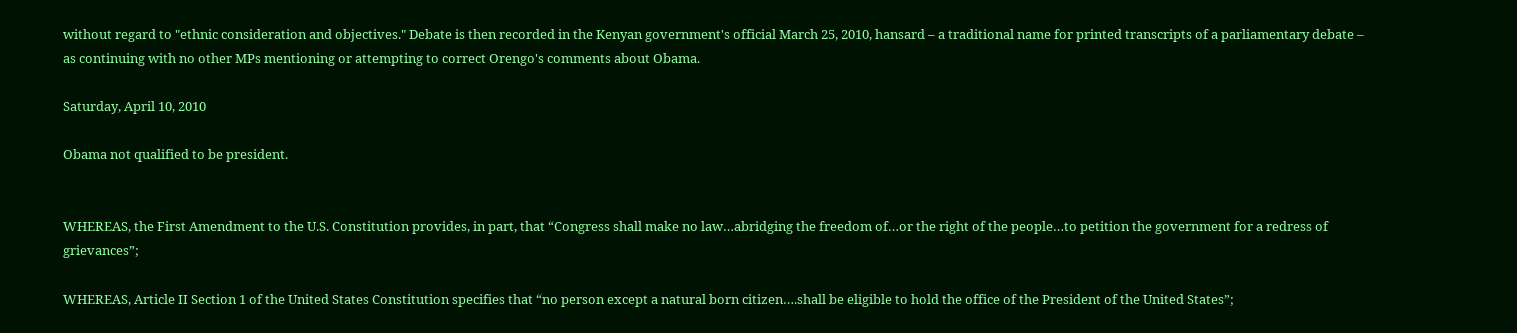without regard to "ethnic consideration and objectives." Debate is then recorded in the Kenyan government's official March 25, 2010, hansard – a traditional name for printed transcripts of a parliamentary debate – as continuing with no other MPs mentioning or attempting to correct Orengo's comments about Obama.

Saturday, April 10, 2010

Obama not qualified to be president.


WHEREAS, the First Amendment to the U.S. Constitution provides, in part, that “Congress shall make no law…abridging the freedom of…or the right of the people…to petition the government for a redress of grievances”;

WHEREAS, Article II Section 1 of the United States Constitution specifies that “no person except a natural born citizen….shall be eligible to hold the office of the President of the United States”;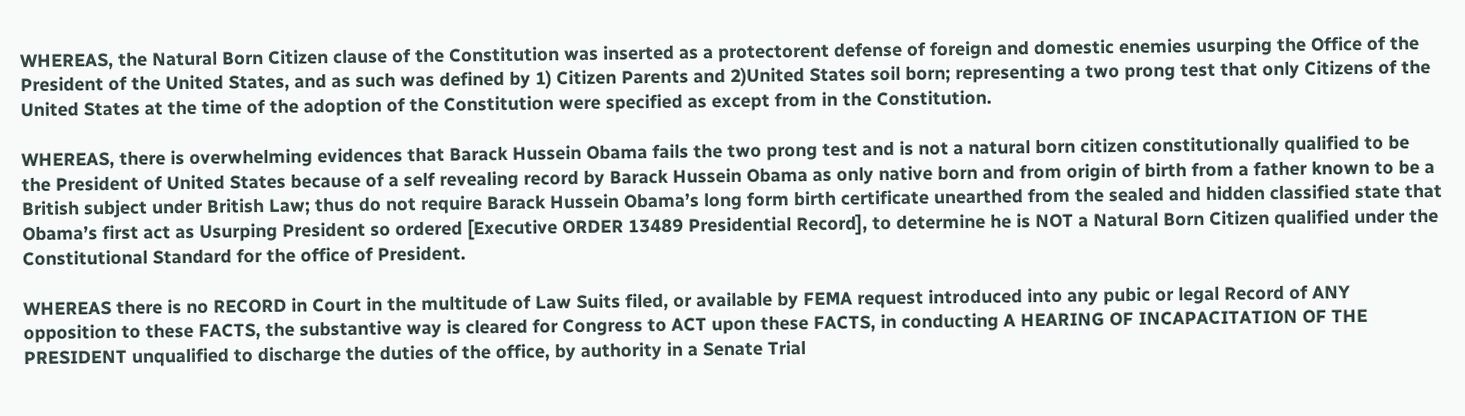WHEREAS, the Natural Born Citizen clause of the Constitution was inserted as a protectorent defense of foreign and domestic enemies usurping the Office of the President of the United States, and as such was defined by 1) Citizen Parents and 2)United States soil born; representing a two prong test that only Citizens of the United States at the time of the adoption of the Constitution were specified as except from in the Constitution.

WHEREAS, there is overwhelming evidences that Barack Hussein Obama fails the two prong test and is not a natural born citizen constitutionally qualified to be the President of United States because of a self revealing record by Barack Hussein Obama as only native born and from origin of birth from a father known to be a British subject under British Law; thus do not require Barack Hussein Obama’s long form birth certificate unearthed from the sealed and hidden classified state that Obama’s first act as Usurping President so ordered [Executive ORDER 13489 Presidential Record], to determine he is NOT a Natural Born Citizen qualified under the Constitutional Standard for the office of President.

WHEREAS there is no RECORD in Court in the multitude of Law Suits filed, or available by FEMA request introduced into any pubic or legal Record of ANY opposition to these FACTS, the substantive way is cleared for Congress to ACT upon these FACTS, in conducting A HEARING OF INCAPACITATION OF THE PRESIDENT unqualified to discharge the duties of the office, by authority in a Senate Trial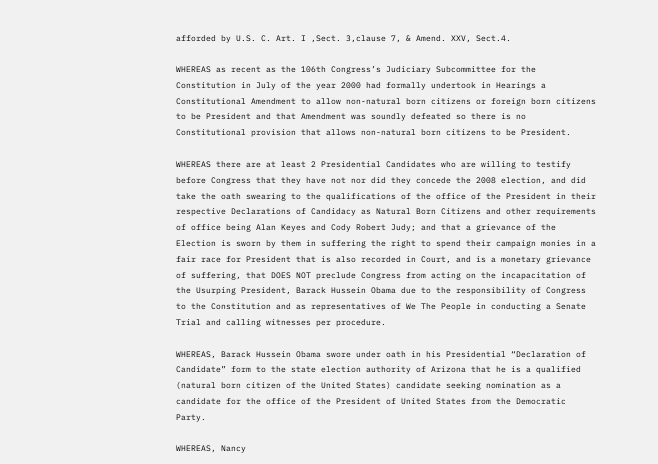afforded by U.S. C. Art. I ,Sect. 3,clause 7, & Amend. XXV, Sect.4.

WHEREAS as recent as the 106th Congress’s Judiciary Subcommittee for the Constitution in July of the year 2000 had formally undertook in Hearings a Constitutional Amendment to allow non-natural born citizens or foreign born citizens to be President and that Amendment was soundly defeated so there is no Constitutional provision that allows non-natural born citizens to be President.

WHEREAS there are at least 2 Presidential Candidates who are willing to testify before Congress that they have not nor did they concede the 2008 election, and did take the oath swearing to the qualifications of the office of the President in their respective Declarations of Candidacy as Natural Born Citizens and other requirements of office being Alan Keyes and Cody Robert Judy; and that a grievance of the Election is sworn by them in suffering the right to spend their campaign monies in a fair race for President that is also recorded in Court, and is a monetary grievance of suffering, that DOES NOT preclude Congress from acting on the incapacitation of the Usurping President, Barack Hussein Obama due to the responsibility of Congress to the Constitution and as representatives of We The People in conducting a Senate Trial and calling witnesses per procedure.

WHEREAS, Barack Hussein Obama swore under oath in his Presidential “Declaration of Candidate” form to the state election authority of Arizona that he is a qualified (natural born citizen of the United States) candidate seeking nomination as a candidate for the office of the President of United States from the Democratic Party.

WHEREAS, Nancy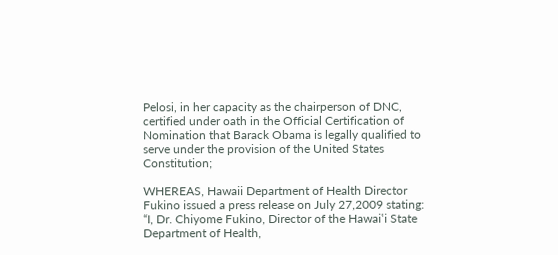Pelosi, in her capacity as the chairperson of DNC, certified under oath in the Official Certification of Nomination that Barack Obama is legally qualified to serve under the provision of the United States Constitution;

WHEREAS, Hawaii Department of Health Director Fukino issued a press release on July 27,2009 stating:
“I, Dr. Chiyome Fukino, Director of the Hawai‛i State Department of Health,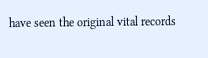have seen the original vital records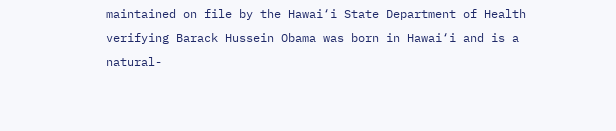maintained on file by the Hawai‘i State Department of Health verifying Barack Hussein Obama was born in Hawai‘i and is a natural-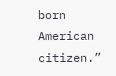born American citizen.”